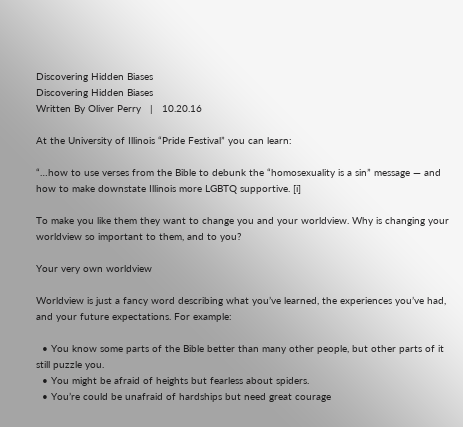Discovering Hidden Biases
Discovering Hidden Biases
Written By Oliver Perry   |   10.20.16

At the University of Illinois “Pride Festival” you can learn:

“…how to use verses from the Bible to debunk the “homosexuality is a sin” message — and how to make downstate Illinois more LGBTQ supportive. [i]

To make you like them they want to change you and your worldview. Why is changing your worldview so important to them, and to you?

Your very own worldview

Worldview is just a fancy word describing what you’ve learned, the experiences you’ve had, and your future expectations. For example:

  • You know some parts of the Bible better than many other people, but other parts of it still puzzle you.
  • You might be afraid of heights but fearless about spiders.
  • You’re could be unafraid of hardships but need great courage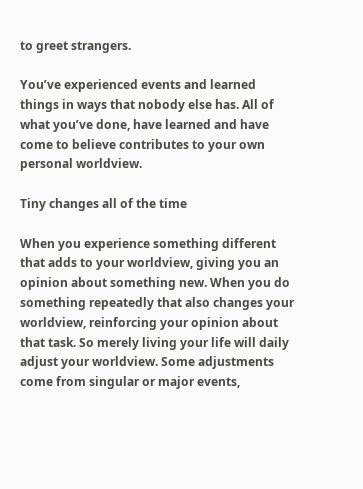to greet strangers.

You’ve experienced events and learned things in ways that nobody else has. All of what you’ve done, have learned and have come to believe contributes to your own personal worldview.

Tiny changes all of the time

When you experience something different that adds to your worldview, giving you an opinion about something new. When you do something repeatedly that also changes your worldview, reinforcing your opinion about that task. So merely living your life will daily adjust your worldview. Some adjustments come from singular or major events,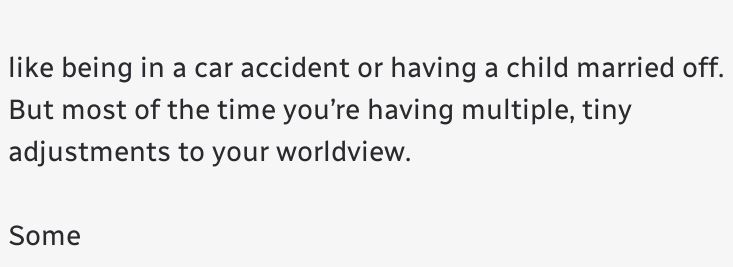like being in a car accident or having a child married off. But most of the time you’re having multiple, tiny adjustments to your worldview.

Some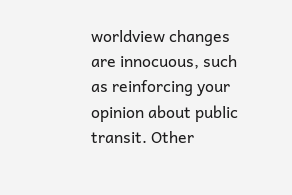worldview changes are innocuous, such as reinforcing your opinion about public transit. Other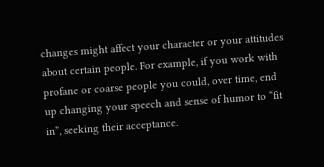changes might affect your character or your attitudes about certain people. For example, if you work with profane or coarse people you could, over time, end up changing your speech and sense of humor to “fit in”, seeking their acceptance.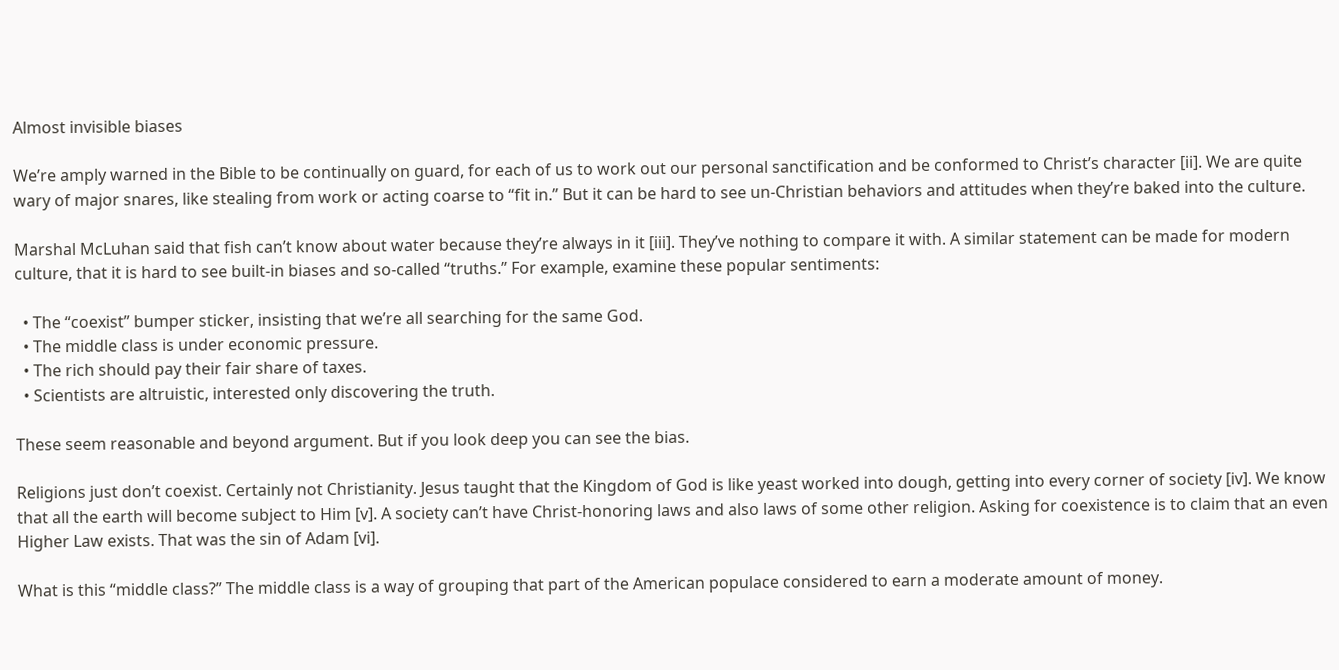Almost invisible biases

We’re amply warned in the Bible to be continually on guard, for each of us to work out our personal sanctification and be conformed to Christ’s character [ii]. We are quite wary of major snares, like stealing from work or acting coarse to “fit in.” But it can be hard to see un-Christian behaviors and attitudes when they’re baked into the culture.

Marshal McLuhan said that fish can’t know about water because they’re always in it [iii]. They’ve nothing to compare it with. A similar statement can be made for modern culture, that it is hard to see built-in biases and so-called “truths.” For example, examine these popular sentiments:

  • The “coexist” bumper sticker, insisting that we’re all searching for the same God.
  • The middle class is under economic pressure.
  • The rich should pay their fair share of taxes.
  • Scientists are altruistic, interested only discovering the truth.

These seem reasonable and beyond argument. But if you look deep you can see the bias.

Religions just don’t coexist. Certainly not Christianity. Jesus taught that the Kingdom of God is like yeast worked into dough, getting into every corner of society [iv]. We know that all the earth will become subject to Him [v]. A society can’t have Christ-honoring laws and also laws of some other religion. Asking for coexistence is to claim that an even Higher Law exists. That was the sin of Adam [vi].

What is this “middle class?” The middle class is a way of grouping that part of the American populace considered to earn a moderate amount of money.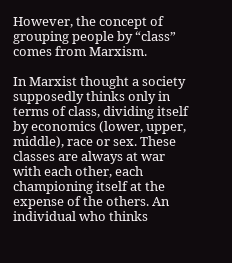However, the concept of grouping people by “class” comes from Marxism.

In Marxist thought a society supposedly thinks only in terms of class, dividing itself by economics (lower, upper, middle), race or sex. These classes are always at war with each other, each championing itself at the expense of the others. An individual who thinks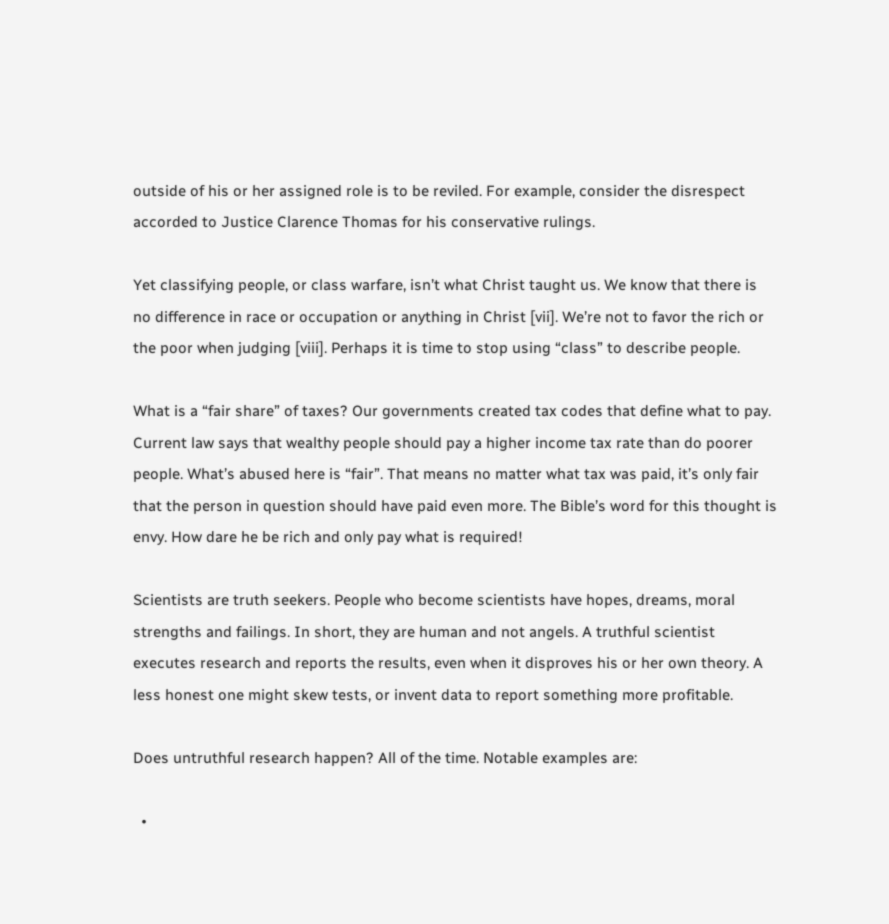outside of his or her assigned role is to be reviled. For example, consider the disrespect accorded to Justice Clarence Thomas for his conservative rulings.

Yet classifying people, or class warfare, isn’t what Christ taught us. We know that there is no difference in race or occupation or anything in Christ [vii]. We’re not to favor the rich or the poor when judging [viii]. Perhaps it is time to stop using “class” to describe people.

What is a “fair share” of taxes? Our governments created tax codes that define what to pay. Current law says that wealthy people should pay a higher income tax rate than do poorer people. What’s abused here is “fair”. That means no matter what tax was paid, it’s only fair that the person in question should have paid even more. The Bible’s word for this thought is envy. How dare he be rich and only pay what is required!

Scientists are truth seekers. People who become scientists have hopes, dreams, moral strengths and failings. In short, they are human and not angels. A truthful scientist executes research and reports the results, even when it disproves his or her own theory. A less honest one might skew tests, or invent data to report something more profitable.

Does untruthful research happen? All of the time. Notable examples are:

  •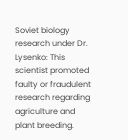Soviet biology research under Dr. Lysenko: This scientist promoted faulty or fraudulent research regarding agriculture and plant breeding.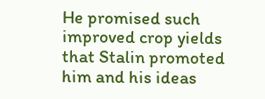He promised such improved crop yields that Stalin promoted him and his ideas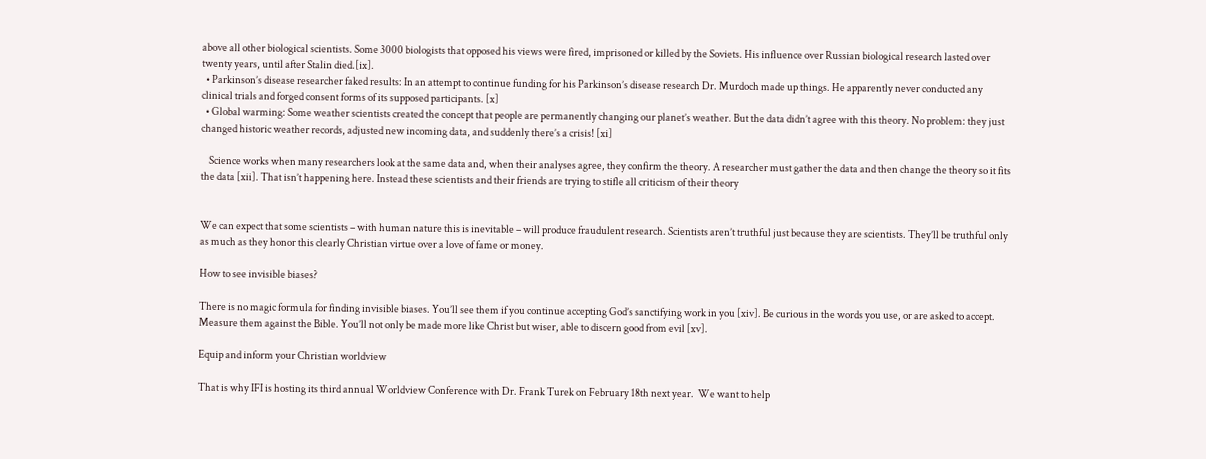above all other biological scientists. Some 3000 biologists that opposed his views were fired, imprisoned or killed by the Soviets. His influence over Russian biological research lasted over twenty years, until after Stalin died.[ix].
  • Parkinson’s disease researcher faked results: In an attempt to continue funding for his Parkinson’s disease research Dr. Murdoch made up things. He apparently never conducted any clinical trials and forged consent forms of its supposed participants. [x]
  • Global warming: Some weather scientists created the concept that people are permanently changing our planet’s weather. But the data didn’t agree with this theory. No problem: they just changed historic weather records, adjusted new incoming data, and suddenly there’s a crisis! [xi]

    Science works when many researchers look at the same data and, when their analyses agree, they confirm the theory. A researcher must gather the data and then change the theory so it fits the data [xii]. That isn’t happening here. Instead these scientists and their friends are trying to stifle all criticism of their theory


We can expect that some scientists – with human nature this is inevitable – will produce fraudulent research. Scientists aren’t truthful just because they are scientists. They’ll be truthful only as much as they honor this clearly Christian virtue over a love of fame or money.

How to see invisible biases?

There is no magic formula for finding invisible biases. You’ll see them if you continue accepting God’s sanctifying work in you [xiv]. Be curious in the words you use, or are asked to accept. Measure them against the Bible. You’ll not only be made more like Christ but wiser, able to discern good from evil [xv].

Equip and inform your Christian worldview

That is why IFI is hosting its third annual Worldview Conference with Dr. Frank Turek on February 18th next year.  We want to help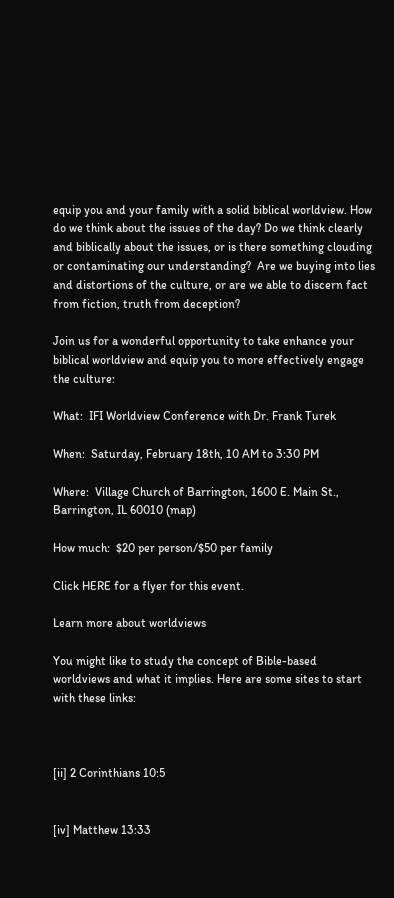equip you and your family with a solid biblical worldview. How do we think about the issues of the day? Do we think clearly and biblically about the issues, or is there something clouding or contaminating our understanding?  Are we buying into lies and distortions of the culture, or are we able to discern fact from fiction, truth from deception?

Join us for a wonderful opportunity to take enhance your biblical worldview and equip you to more effectively engage the culture:

What:  IFI Worldview Conference with Dr. Frank Turek

When:  Saturday, February 18th, 10 AM to 3:30 PM

Where:  Village Church of Barrington, 1600 E. Main St., Barrington, IL 60010 (map)

How much:  $20 per person/$50 per family

Click HERE for a flyer for this event.

Learn more about worldviews

You might like to study the concept of Bible-based worldviews and what it implies. Here are some sites to start with these links:



[ii] 2 Corinthians 10:5


[iv] Matthew 13:33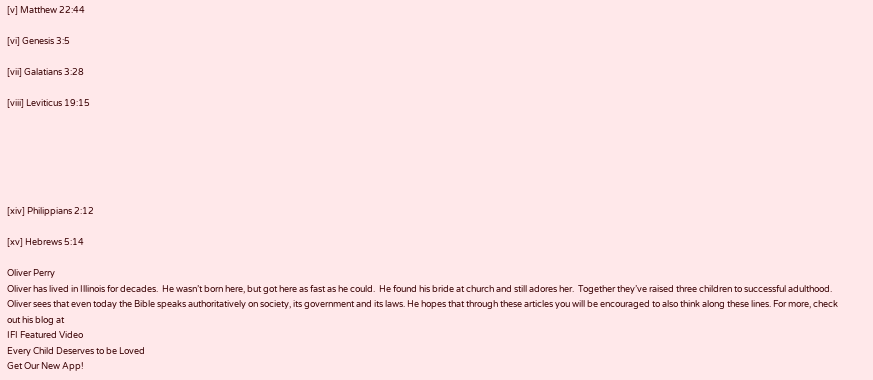[v] Matthew 22:44

[vi] Genesis 3:5

[vii] Galatians 3:28

[viii] Leviticus 19:15






[xiv] Philippians 2:12

[xv] Hebrews 5:14

Oliver Perry
Oliver has lived in Illinois for decades.  He wasn’t born here, but got here as fast as he could.  He found his bride at church and still adores her.  Together they’ve raised three children to successful adulthood. Oliver sees that even today the Bible speaks authoritatively on society, its government and its laws. He hopes that through these articles you will be encouraged to also think along these lines. For more, check out his blog at
IFI Featured Video
Every Child Deserves to be Loved
Get Our New App!